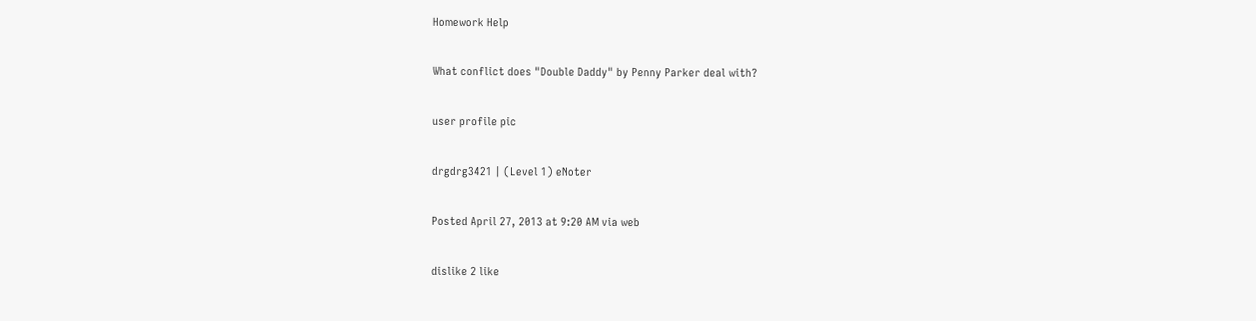Homework Help

What conflict does "Double Daddy" by Penny Parker deal with?

user profile pic

drgdrg3421 | (Level 1) eNoter

Posted April 27, 2013 at 9:20 AM via web

dislike 2 like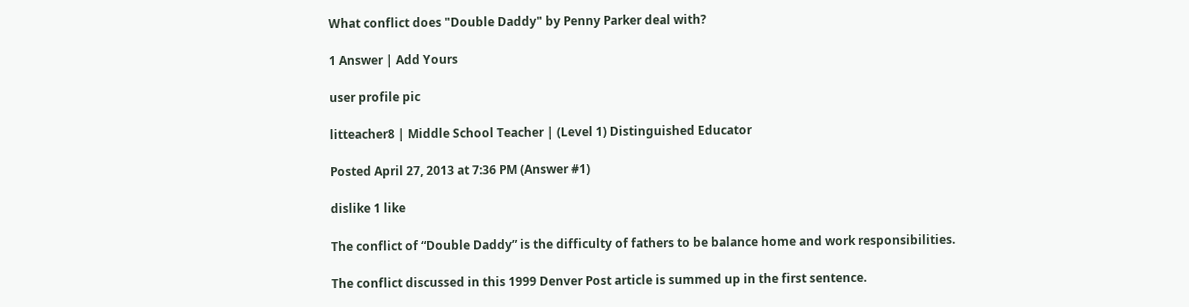What conflict does "Double Daddy" by Penny Parker deal with?

1 Answer | Add Yours

user profile pic

litteacher8 | Middle School Teacher | (Level 1) Distinguished Educator

Posted April 27, 2013 at 7:36 PM (Answer #1)

dislike 1 like

The conflict of “Double Daddy” is the difficulty of fathers to be balance home and work responsibilities.

The conflict discussed in this 1999 Denver Post article is summed up in the first sentence.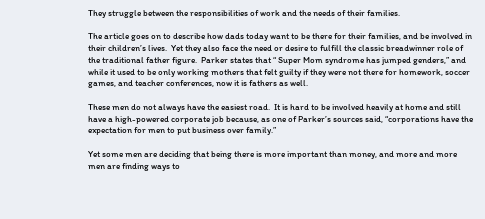They struggle between the responsibilities of work and the needs of their families.

The article goes on to describe how dads today want to be there for their families, and be involved in their children’s lives.  Yet they also face the need or desire to fulfill the classic breadwinner role of the traditional father figure.  Parker states that “ Super Mom syndrome has jumped genders,” and while it used to be only working mothers that felt guilty if they were not there for homework, soccer games, and teacher conferences, now it is fathers as well.

These men do not always have the easiest road.  It is hard to be involved heavily at home and still have a high-powered corporate job because, as one of Parker’s sources said, “corporations have the expectation for men to put business over family.”

Yet some men are deciding that being there is more important than money, and more and more men are finding ways to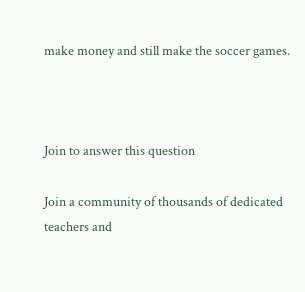make money and still make the soccer games.



Join to answer this question

Join a community of thousands of dedicated teachers and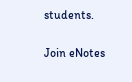students.

Join eNotes